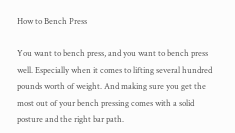How to Bench Press

You want to bench press, and you want to bench press well. Especially when it comes to lifting several hundred pounds worth of weight. And making sure you get the most out of your bench pressing comes with a solid posture and the right bar path.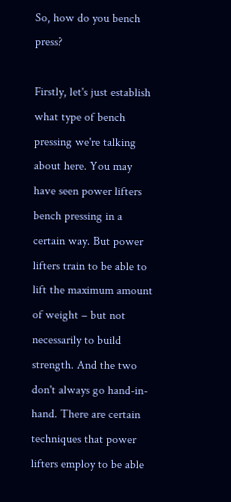So, how do you bench press?

Firstly, let's just establish what type of bench pressing we're talking about here. You may have seen power lifters bench pressing in a certain way. But power lifters train to be able to lift the maximum amount of weight – but not necessarily to build strength. And the two don't always go hand-in-hand. There are certain techniques that power lifters employ to be able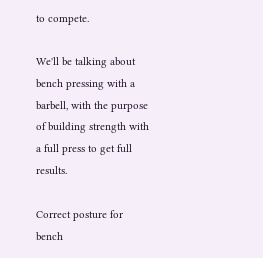to compete.

We'll be talking about bench pressing with a barbell, with the purpose of building strength with a full press to get full results.

Correct posture for bench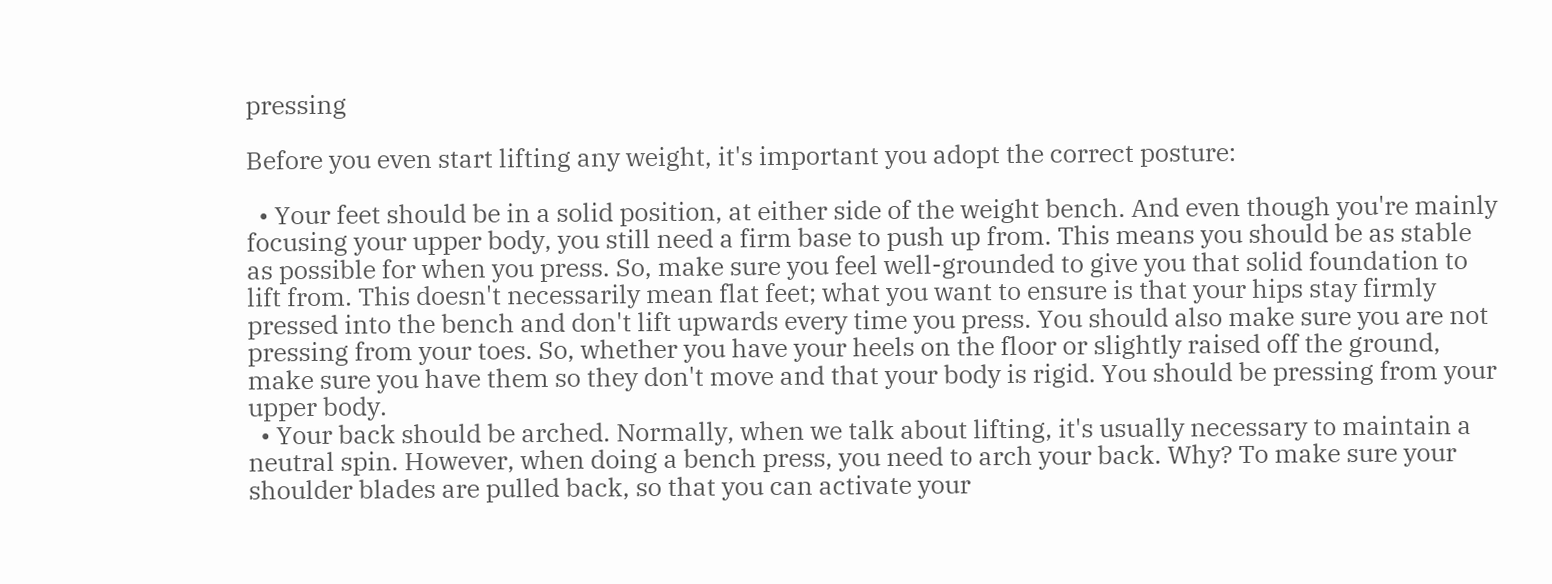pressing

Before you even start lifting any weight, it's important you adopt the correct posture:

  • Your feet should be in a solid position, at either side of the weight bench. And even though you're mainly focusing your upper body, you still need a firm base to push up from. This means you should be as stable as possible for when you press. So, make sure you feel well-grounded to give you that solid foundation to lift from. This doesn't necessarily mean flat feet; what you want to ensure is that your hips stay firmly pressed into the bench and don't lift upwards every time you press. You should also make sure you are not pressing from your toes. So, whether you have your heels on the floor or slightly raised off the ground, make sure you have them so they don't move and that your body is rigid. You should be pressing from your upper body.
  • Your back should be arched. Normally, when we talk about lifting, it's usually necessary to maintain a neutral spin. However, when doing a bench press, you need to arch your back. Why? To make sure your shoulder blades are pulled back, so that you can activate your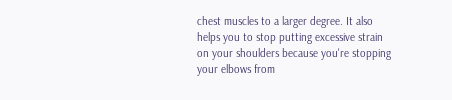chest muscles to a larger degree. It also helps you to stop putting excessive strain on your shoulders because you're stopping your elbows from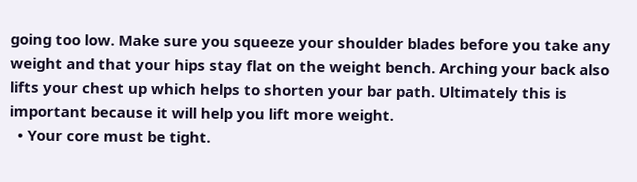going too low. Make sure you squeeze your shoulder blades before you take any weight and that your hips stay flat on the weight bench. Arching your back also lifts your chest up which helps to shorten your bar path. Ultimately this is important because it will help you lift more weight.
  • Your core must be tight.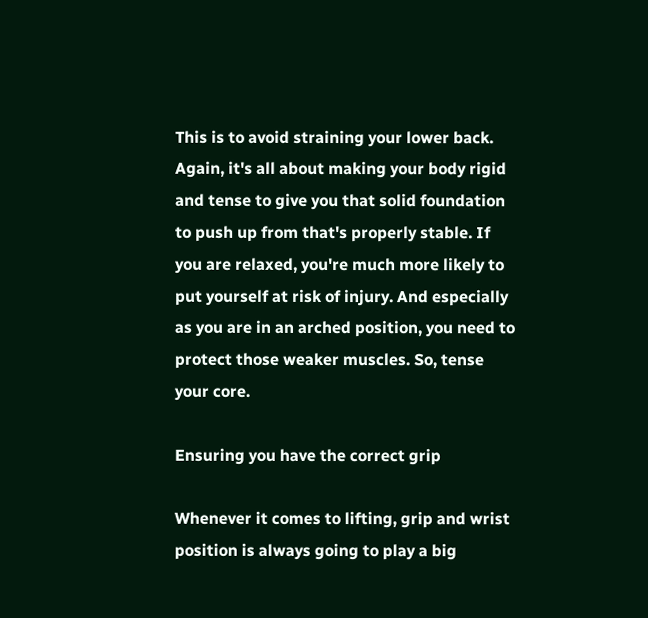This is to avoid straining your lower back. Again, it's all about making your body rigid and tense to give you that solid foundation to push up from that's properly stable. If you are relaxed, you're much more likely to put yourself at risk of injury. And especially as you are in an arched position, you need to protect those weaker muscles. So, tense your core.

Ensuring you have the correct grip

Whenever it comes to lifting, grip and wrist position is always going to play a big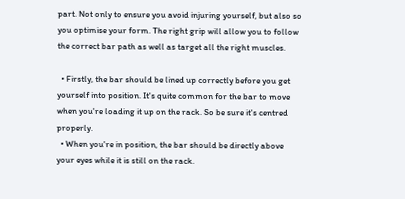part. Not only to ensure you avoid injuring yourself, but also so you optimise your form. The right grip will allow you to follow the correct bar path as well as target all the right muscles.

  • Firstly, the bar should be lined up correctly before you get yourself into position. It's quite common for the bar to move when you're loading it up on the rack. So be sure it's centred properly.
  • When you're in position, the bar should be directly above your eyes while it is still on the rack.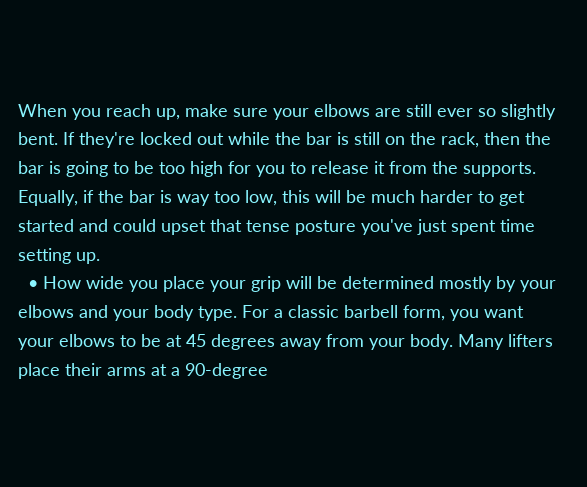When you reach up, make sure your elbows are still ever so slightly bent. If they're locked out while the bar is still on the rack, then the bar is going to be too high for you to release it from the supports. Equally, if the bar is way too low, this will be much harder to get started and could upset that tense posture you've just spent time setting up.
  • How wide you place your grip will be determined mostly by your elbows and your body type. For a classic barbell form, you want your elbows to be at 45 degrees away from your body. Many lifters place their arms at a 90-degree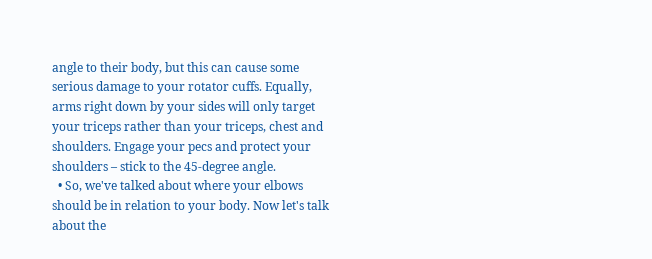angle to their body, but this can cause some serious damage to your rotator cuffs. Equally, arms right down by your sides will only target your triceps rather than your triceps, chest and shoulders. Engage your pecs and protect your shoulders – stick to the 45-degree angle.
  • So, we've talked about where your elbows should be in relation to your body. Now let's talk about the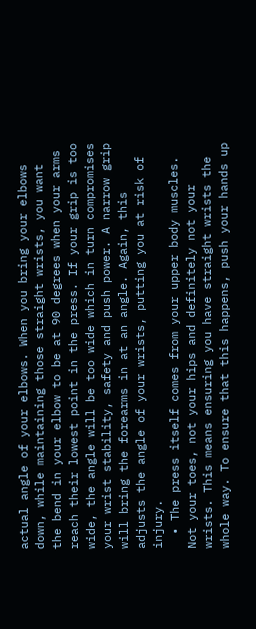actual angle of your elbows. When you bring your elbows down, while maintaining those straight wrists, you want the bend in your elbow to be at 90 degrees when your arms reach their lowest point in the press. If your grip is too wide, the angle will be too wide which in turn compromises your wrist stability, safety and push power. A narrow grip will bring the forearms in at an angle. Again, this adjusts the angle of your wrists, putting you at risk of injury.
  • The press itself comes from your upper body muscles. Not your toes, not your hips and definitely not your wrists. This means ensuring you have straight wrists the whole way. To ensure that this happens, push your hands up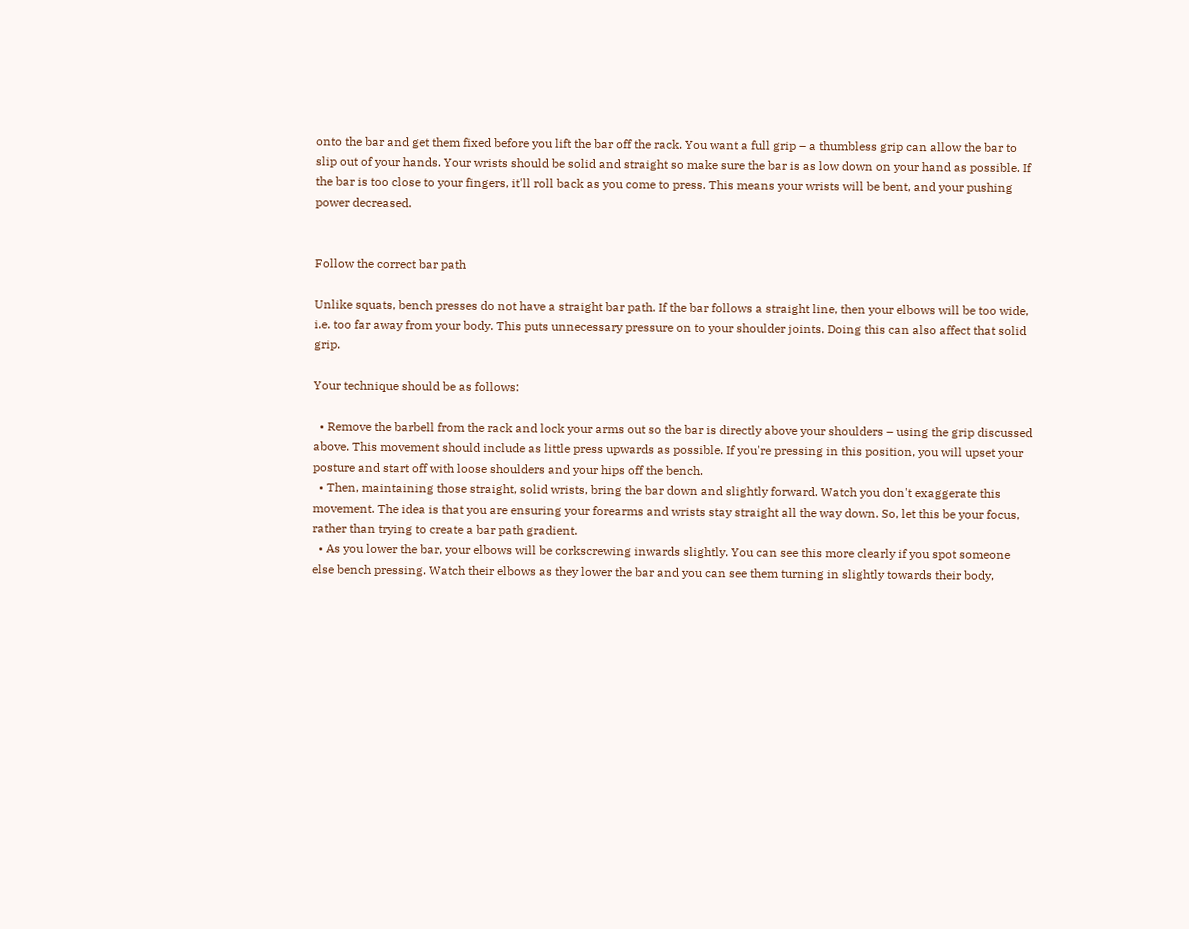onto the bar and get them fixed before you lift the bar off the rack. You want a full grip – a thumbless grip can allow the bar to slip out of your hands. Your wrists should be solid and straight so make sure the bar is as low down on your hand as possible. If the bar is too close to your fingers, it'll roll back as you come to press. This means your wrists will be bent, and your pushing power decreased.


Follow the correct bar path

Unlike squats, bench presses do not have a straight bar path. If the bar follows a straight line, then your elbows will be too wide, i.e. too far away from your body. This puts unnecessary pressure on to your shoulder joints. Doing this can also affect that solid grip.

Your technique should be as follows:

  • Remove the barbell from the rack and lock your arms out so the bar is directly above your shoulders – using the grip discussed above. This movement should include as little press upwards as possible. If you're pressing in this position, you will upset your posture and start off with loose shoulders and your hips off the bench.
  • Then, maintaining those straight, solid wrists, bring the bar down and slightly forward. Watch you don't exaggerate this movement. The idea is that you are ensuring your forearms and wrists stay straight all the way down. So, let this be your focus, rather than trying to create a bar path gradient.
  • As you lower the bar, your elbows will be corkscrewing inwards slightly. You can see this more clearly if you spot someone else bench pressing. Watch their elbows as they lower the bar and you can see them turning in slightly towards their body,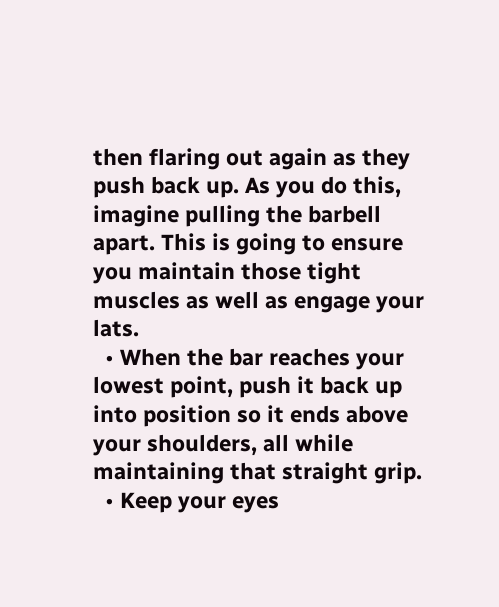then flaring out again as they push back up. As you do this, imagine pulling the barbell apart. This is going to ensure you maintain those tight muscles as well as engage your lats.
  • When the bar reaches your lowest point, push it back up into position so it ends above your shoulders, all while maintaining that straight grip.
  • Keep your eyes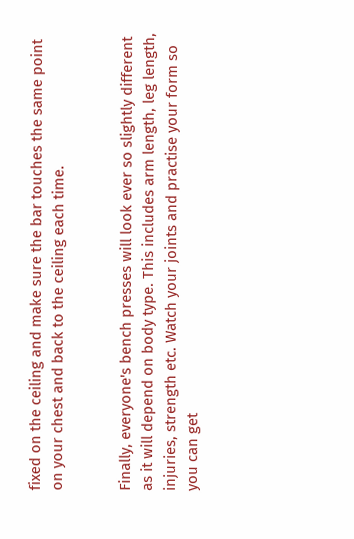fixed on the ceiling and make sure the bar touches the same point on your chest and back to the ceiling each time.


Finally, everyone's bench presses will look ever so slightly different as it will depend on body type. This includes arm length, leg length, injuries, strength etc. Watch your joints and practise your form so you can get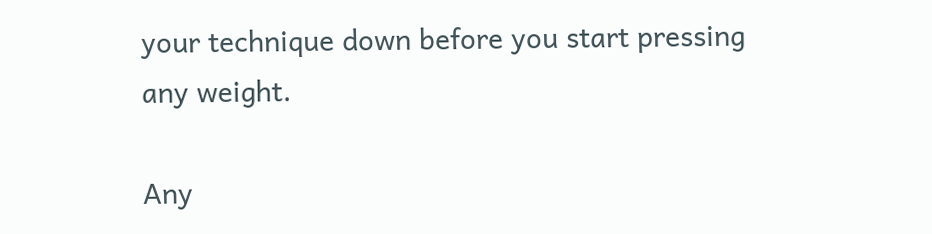your technique down before you start pressing any weight.

Any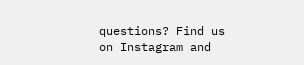questions? Find us on Instagram and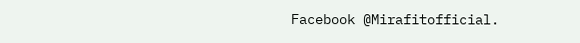Facebook @Mirafitofficial.